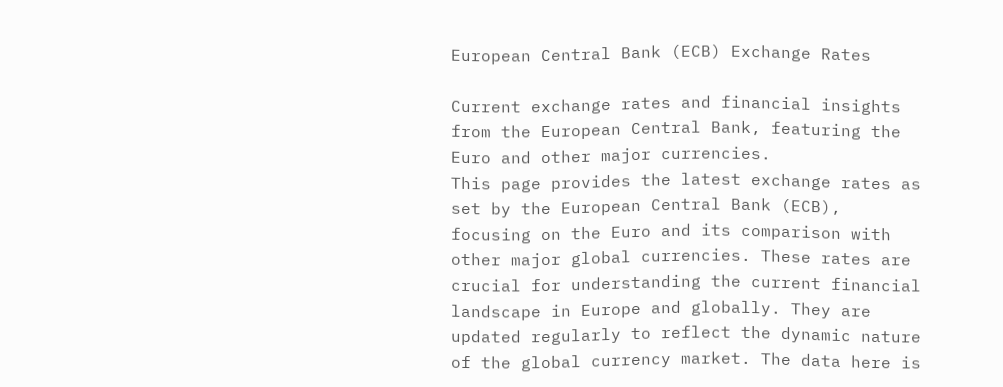European Central Bank (ECB) Exchange Rates

Current exchange rates and financial insights from the European Central Bank, featuring the Euro and other major currencies.
This page provides the latest exchange rates as set by the European Central Bank (ECB), focusing on the Euro and its comparison with other major global currencies. These rates are crucial for understanding the current financial landscape in Europe and globally. They are updated regularly to reflect the dynamic nature of the global currency market. The data here is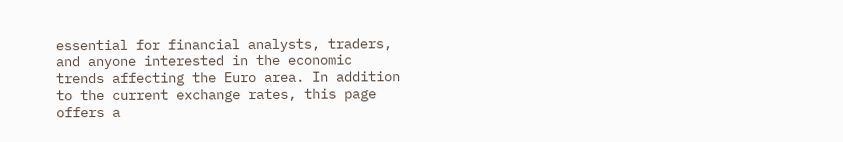essential for financial analysts, traders, and anyone interested in the economic trends affecting the Euro area. In addition to the current exchange rates, this page offers a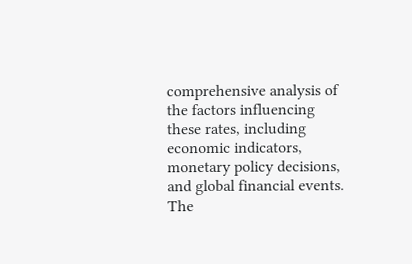comprehensive analysis of the factors influencing these rates, including economic indicators, monetary policy decisions, and global financial events. The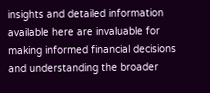insights and detailed information available here are invaluable for making informed financial decisions and understanding the broader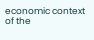economic context of the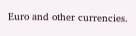Euro and other currencies.